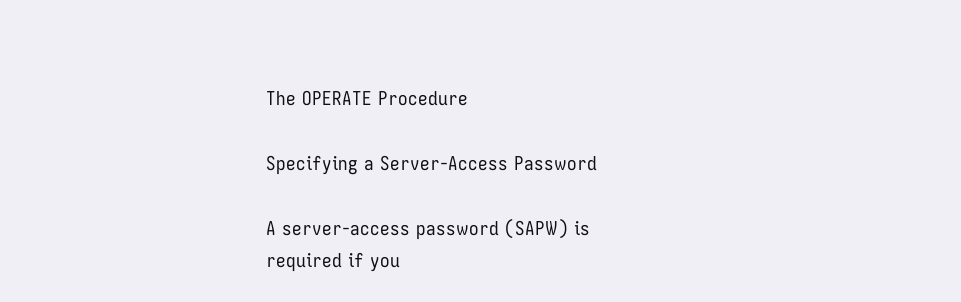The OPERATE Procedure

Specifying a Server-Access Password

A server-access password (SAPW) is required if you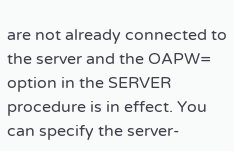are not already connected to the server and the OAPW= option in the SERVER procedure is in effect. You can specify the server-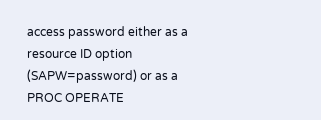access password either as a resource ID option (SAPW=password) or as a PROC OPERATE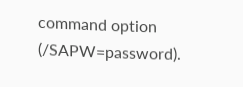command option (/SAPW=password).